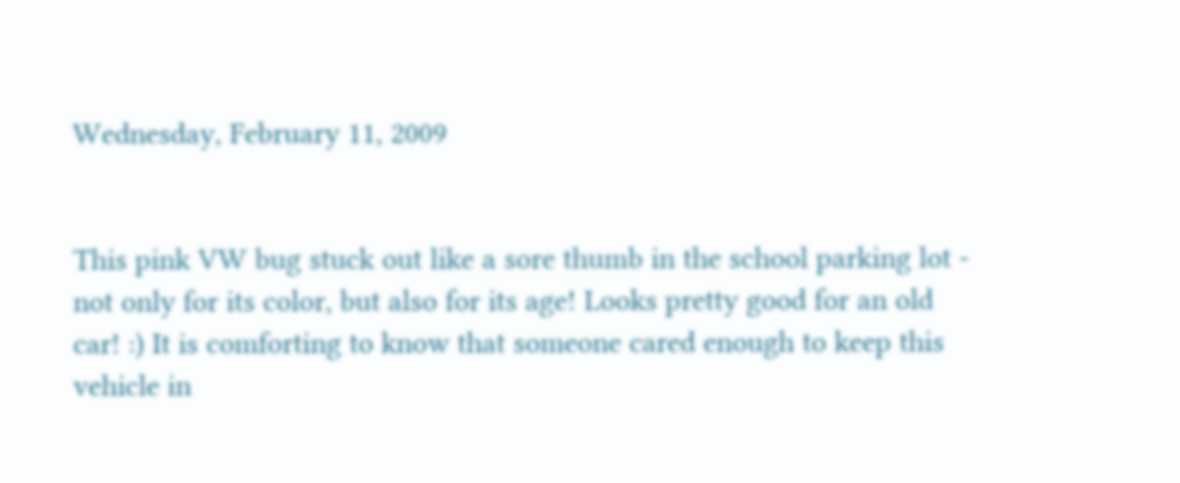Wednesday, February 11, 2009


This pink VW bug stuck out like a sore thumb in the school parking lot - not only for its color, but also for its age! Looks pretty good for an old car! :) It is comforting to know that someone cared enough to keep this vehicle in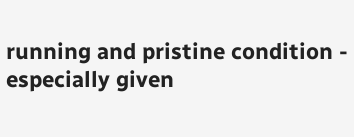running and pristine condition - especially given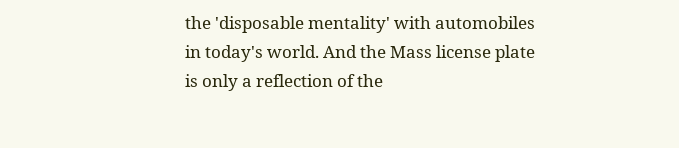the 'disposable mentality' with automobiles in today's world. And the Mass license plate is only a reflection of the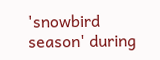'snowbird season' during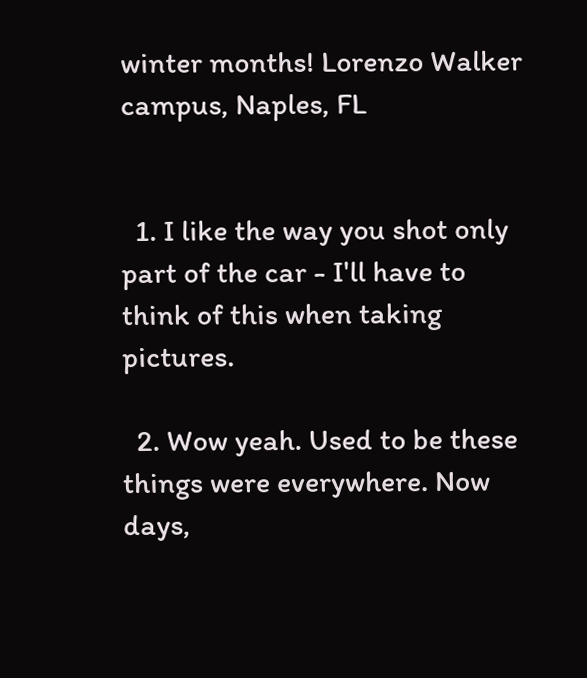winter months! Lorenzo Walker campus, Naples, FL


  1. I like the way you shot only part of the car - I'll have to think of this when taking pictures.

  2. Wow yeah. Used to be these things were everywhere. Now days,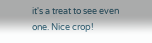it's a treat to see even one. Nice crop!